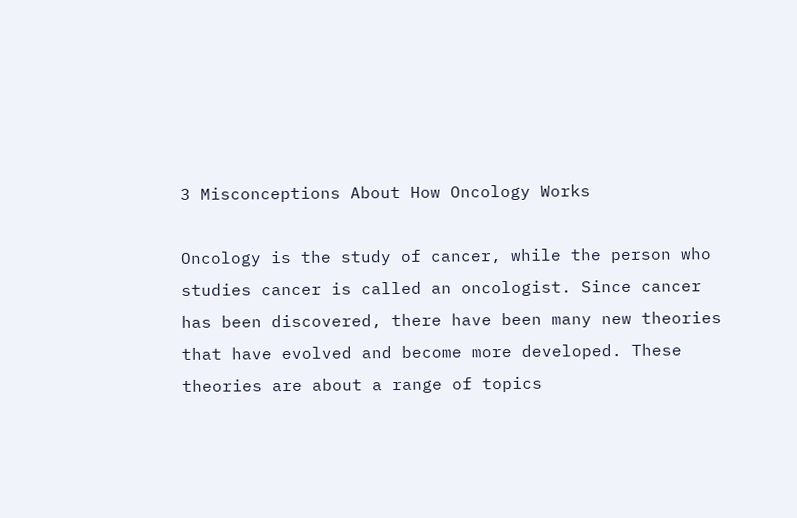3 Misconceptions About How Oncology Works

Oncology is the study of cancer, while the person who studies cancer is called an oncologist. Since cancer has been discovered, there have been many new theories that have evolved and become more developed. These theories are about a range of topics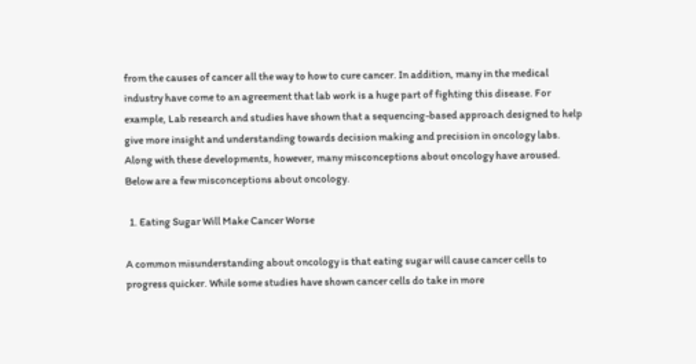from the causes of cancer all the way to how to cure cancer. In addition, many in the medical industry have come to an agreement that lab work is a huge part of fighting this disease. For example, Lab research and studies have shown that a sequencing-based approach designed to help give more insight and understanding towards decision making and precision in oncology labs. Along with these developments, however, many misconceptions about oncology have aroused. Below are a few misconceptions about oncology.

  1. Eating Sugar Will Make Cancer Worse

A common misunderstanding about oncology is that eating sugar will cause cancer cells to progress quicker. While some studies have shown cancer cells do take in more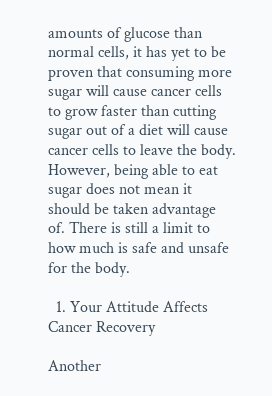amounts of glucose than normal cells, it has yet to be proven that consuming more sugar will cause cancer cells to grow faster than cutting sugar out of a diet will cause cancer cells to leave the body. However, being able to eat sugar does not mean it should be taken advantage of. There is still a limit to how much is safe and unsafe for the body.

  1. Your Attitude Affects Cancer Recovery

Another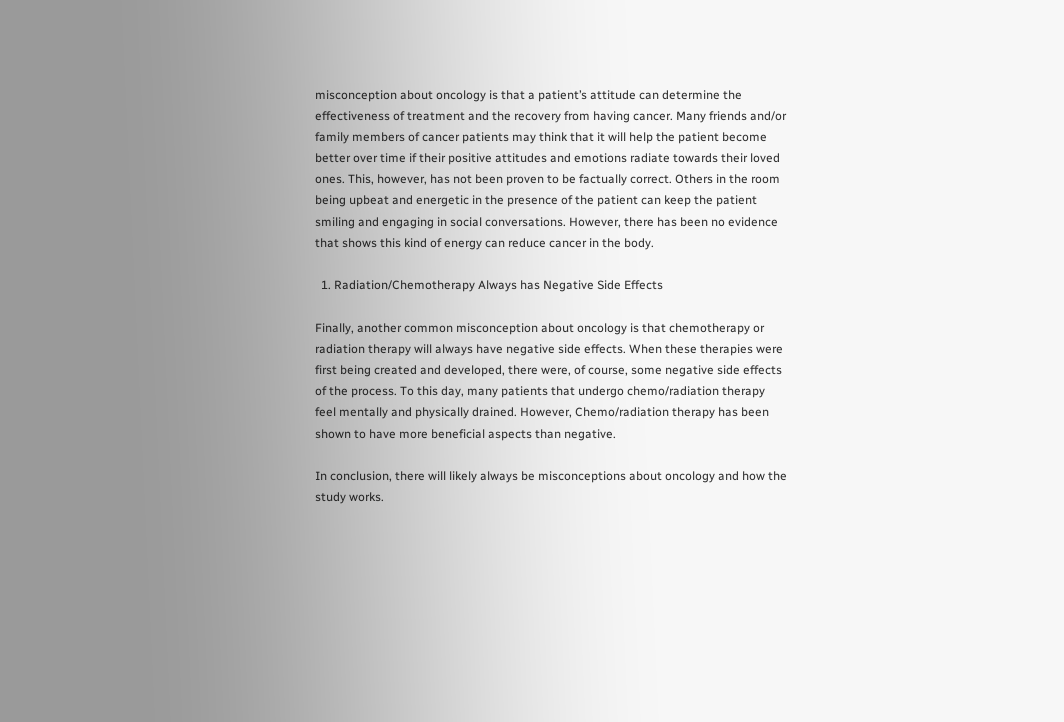misconception about oncology is that a patient’s attitude can determine the effectiveness of treatment and the recovery from having cancer. Many friends and/or family members of cancer patients may think that it will help the patient become better over time if their positive attitudes and emotions radiate towards their loved ones. This, however, has not been proven to be factually correct. Others in the room being upbeat and energetic in the presence of the patient can keep the patient smiling and engaging in social conversations. However, there has been no evidence that shows this kind of energy can reduce cancer in the body.

  1. Radiation/Chemotherapy Always has Negative Side Effects

Finally, another common misconception about oncology is that chemotherapy or radiation therapy will always have negative side effects. When these therapies were first being created and developed, there were, of course, some negative side effects of the process. To this day, many patients that undergo chemo/radiation therapy feel mentally and physically drained. However, Chemo/radiation therapy has been shown to have more beneficial aspects than negative.

In conclusion, there will likely always be misconceptions about oncology and how the study works.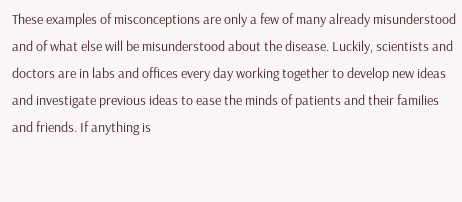These examples of misconceptions are only a few of many already misunderstood and of what else will be misunderstood about the disease. Luckily, scientists and doctors are in labs and offices every day working together to develop new ideas and investigate previous ideas to ease the minds of patients and their families and friends. If anything is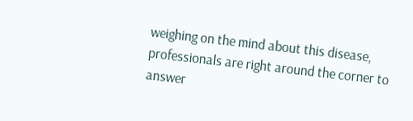weighing on the mind about this disease, professionals are right around the corner to answer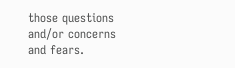those questions and/or concerns and fears.